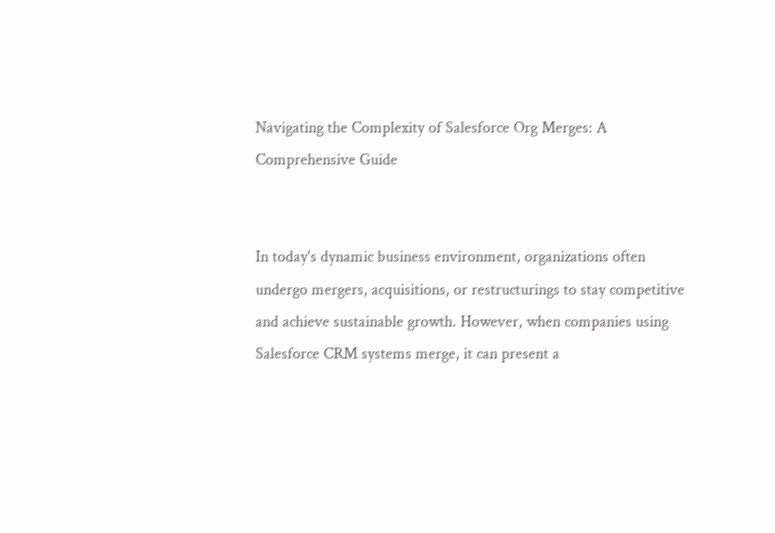Navigating the Complexity of Salesforce Org Merges: A Comprehensive Guide


In today's dynamic business environment, organizations often undergo mergers, acquisitions, or restructurings to stay competitive and achieve sustainable growth. However, when companies using Salesforce CRM systems merge, it can present a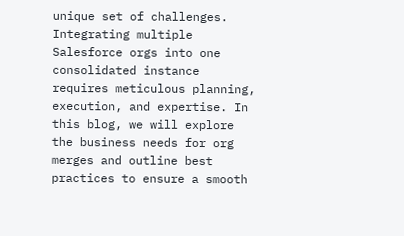unique set of challenges. Integrating multiple Salesforce orgs into one consolidated instance requires meticulous planning, execution, and expertise. In this blog, we will explore the business needs for org merges and outline best practices to ensure a smooth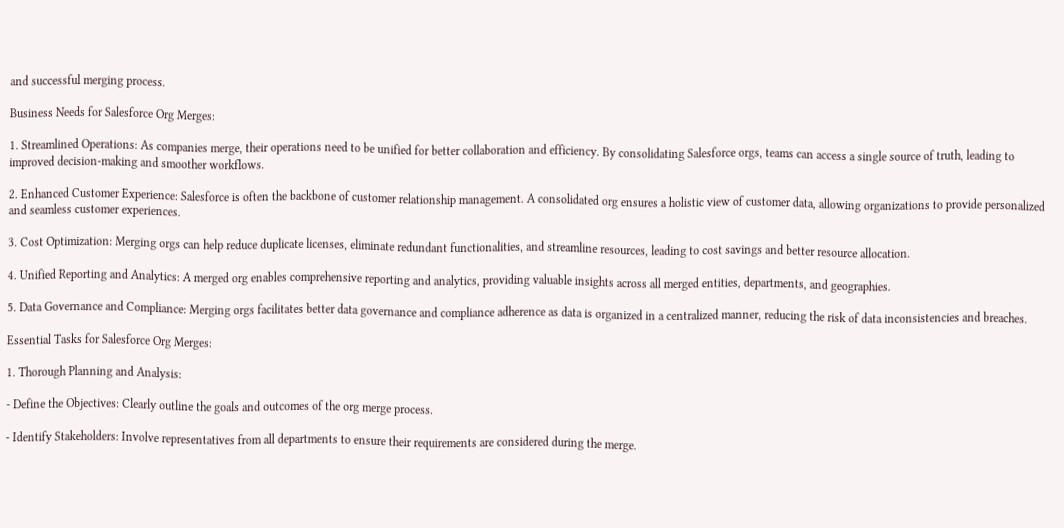and successful merging process.

Business Needs for Salesforce Org Merges:

1. Streamlined Operations: As companies merge, their operations need to be unified for better collaboration and efficiency. By consolidating Salesforce orgs, teams can access a single source of truth, leading to improved decision-making and smoother workflows.

2. Enhanced Customer Experience: Salesforce is often the backbone of customer relationship management. A consolidated org ensures a holistic view of customer data, allowing organizations to provide personalized and seamless customer experiences.

3. Cost Optimization: Merging orgs can help reduce duplicate licenses, eliminate redundant functionalities, and streamline resources, leading to cost savings and better resource allocation.

4. Unified Reporting and Analytics: A merged org enables comprehensive reporting and analytics, providing valuable insights across all merged entities, departments, and geographies.

5. Data Governance and Compliance: Merging orgs facilitates better data governance and compliance adherence as data is organized in a centralized manner, reducing the risk of data inconsistencies and breaches.

Essential Tasks for Salesforce Org Merges:

1. Thorough Planning and Analysis:

- Define the Objectives: Clearly outline the goals and outcomes of the org merge process.

- Identify Stakeholders: Involve representatives from all departments to ensure their requirements are considered during the merge.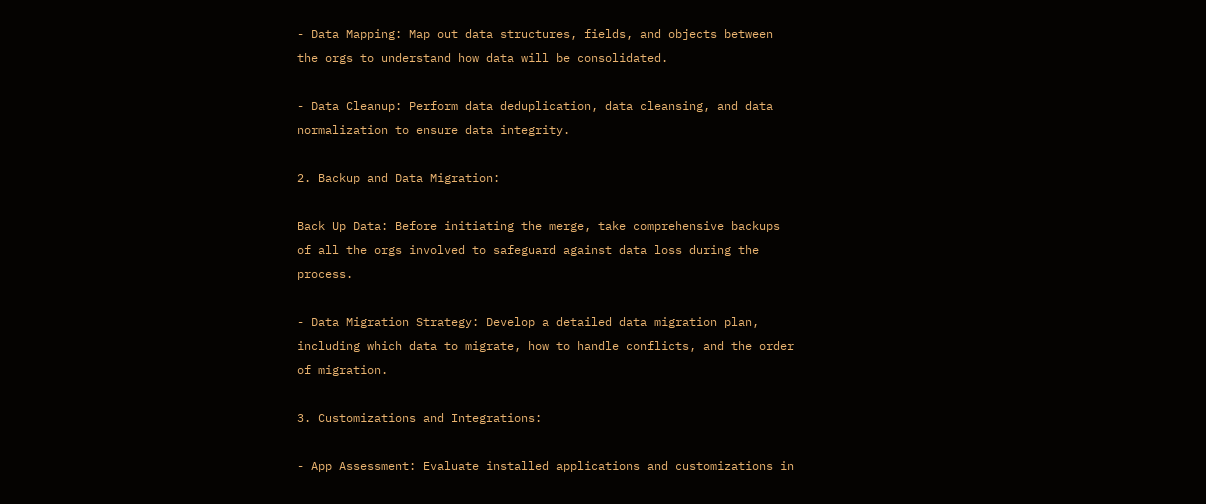- Data Mapping: Map out data structures, fields, and objects between the orgs to understand how data will be consolidated.

- Data Cleanup: Perform data deduplication, data cleansing, and data normalization to ensure data integrity.

2. Backup and Data Migration:

Back Up Data: Before initiating the merge, take comprehensive backups of all the orgs involved to safeguard against data loss during the process.

- Data Migration Strategy: Develop a detailed data migration plan, including which data to migrate, how to handle conflicts, and the order of migration.

3. Customizations and Integrations:

- App Assessment: Evaluate installed applications and customizations in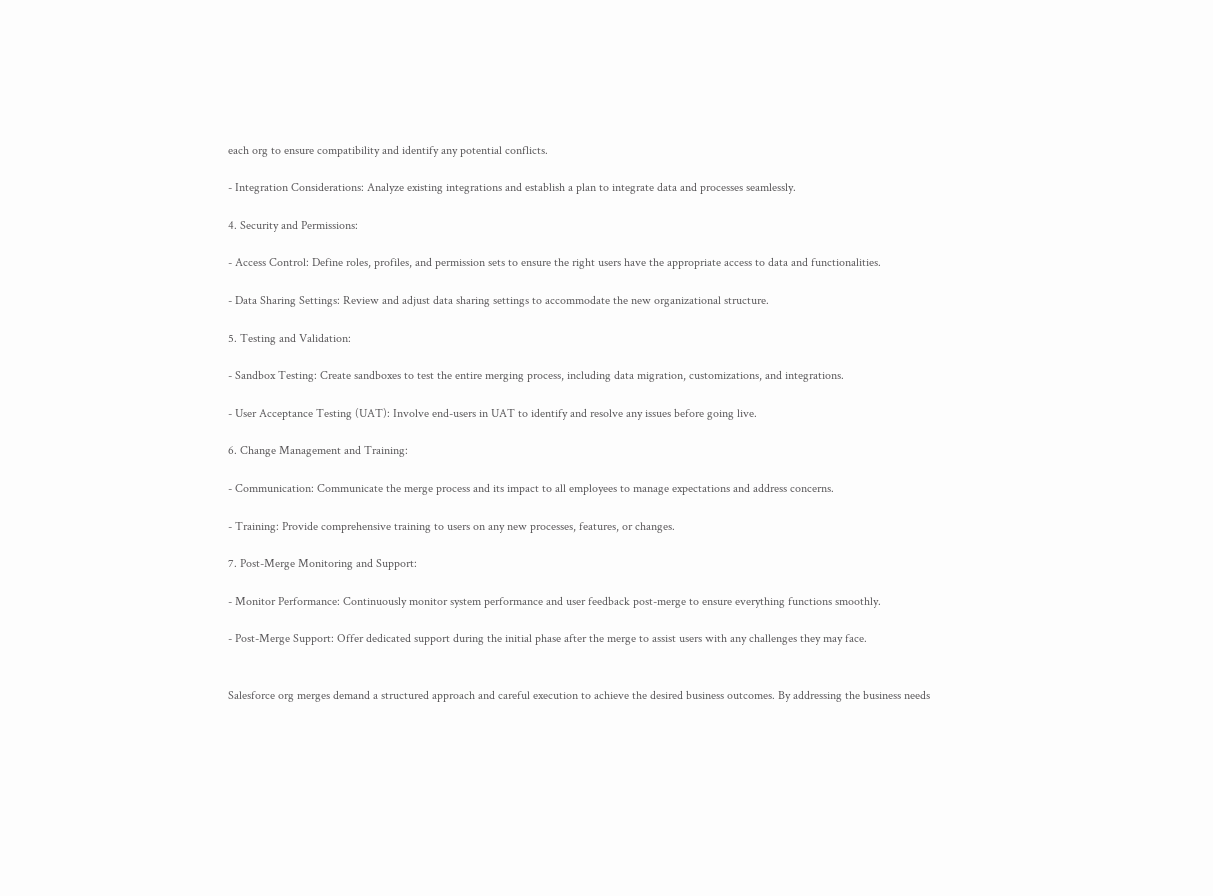each org to ensure compatibility and identify any potential conflicts.

- Integration Considerations: Analyze existing integrations and establish a plan to integrate data and processes seamlessly.

4. Security and Permissions:

- Access Control: Define roles, profiles, and permission sets to ensure the right users have the appropriate access to data and functionalities.

- Data Sharing Settings: Review and adjust data sharing settings to accommodate the new organizational structure.

5. Testing and Validation:

- Sandbox Testing: Create sandboxes to test the entire merging process, including data migration, customizations, and integrations.

- User Acceptance Testing (UAT): Involve end-users in UAT to identify and resolve any issues before going live.

6. Change Management and Training:

- Communication: Communicate the merge process and its impact to all employees to manage expectations and address concerns.

- Training: Provide comprehensive training to users on any new processes, features, or changes.

7. Post-Merge Monitoring and Support:

- Monitor Performance: Continuously monitor system performance and user feedback post-merge to ensure everything functions smoothly.

- Post-Merge Support: Offer dedicated support during the initial phase after the merge to assist users with any challenges they may face.


Salesforce org merges demand a structured approach and careful execution to achieve the desired business outcomes. By addressing the business needs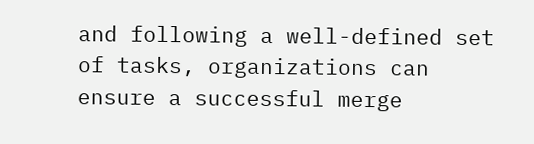and following a well-defined set of tasks, organizations can ensure a successful merge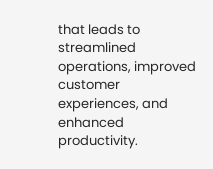that leads to streamlined operations, improved customer experiences, and enhanced productivity.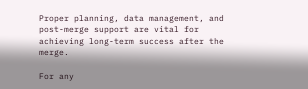Proper planning, data management, and post-merge support are vital for achieving long-term success after the merge.

For any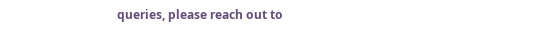queries, please reach out to